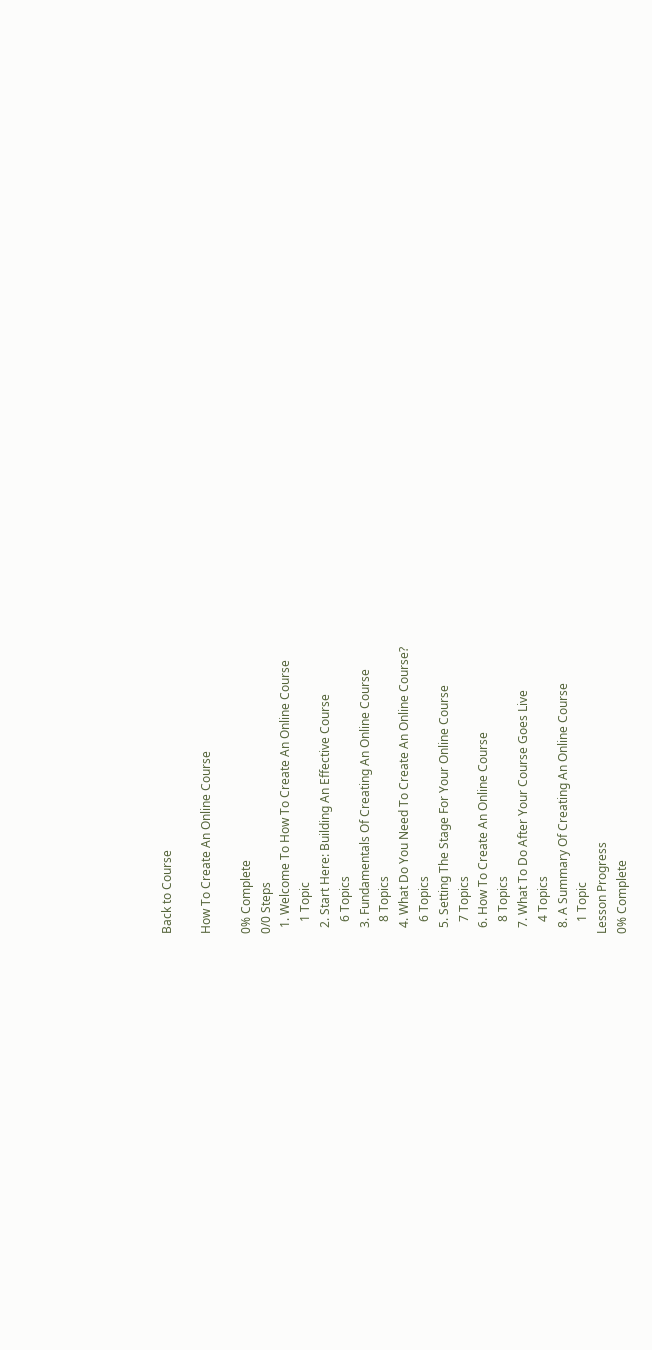Back to Course

How To Create An Online Course

0% Complete
0/0 Steps
  1. Welcome To How To Create An Online Course
    1 Topic
  2. Start Here: Building An Effective Course
    6 Topics
  3. Fundamentals Of Creating An Online Course
    8 Topics
  4. What Do You Need To Create An Online Course?
    6 Topics
  5. Setting The Stage For Your Online Course
    7 Topics
  6. How To Create An Online Course
    8 Topics
  7. What To Do After Your Course Goes Live
    4 Topics
  8. A Summary Of Creating An Online Course
    1 Topic
Lesson Progress
0% Complete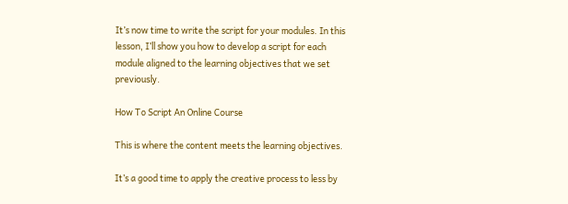It’s now time to write the script for your modules. In this lesson, I’ll show you how to develop a script for each module aligned to the learning objectives that we set previously.

How To Script An Online Course

This is where the content meets the learning objectives.

It’s a good time to apply the creative process to less by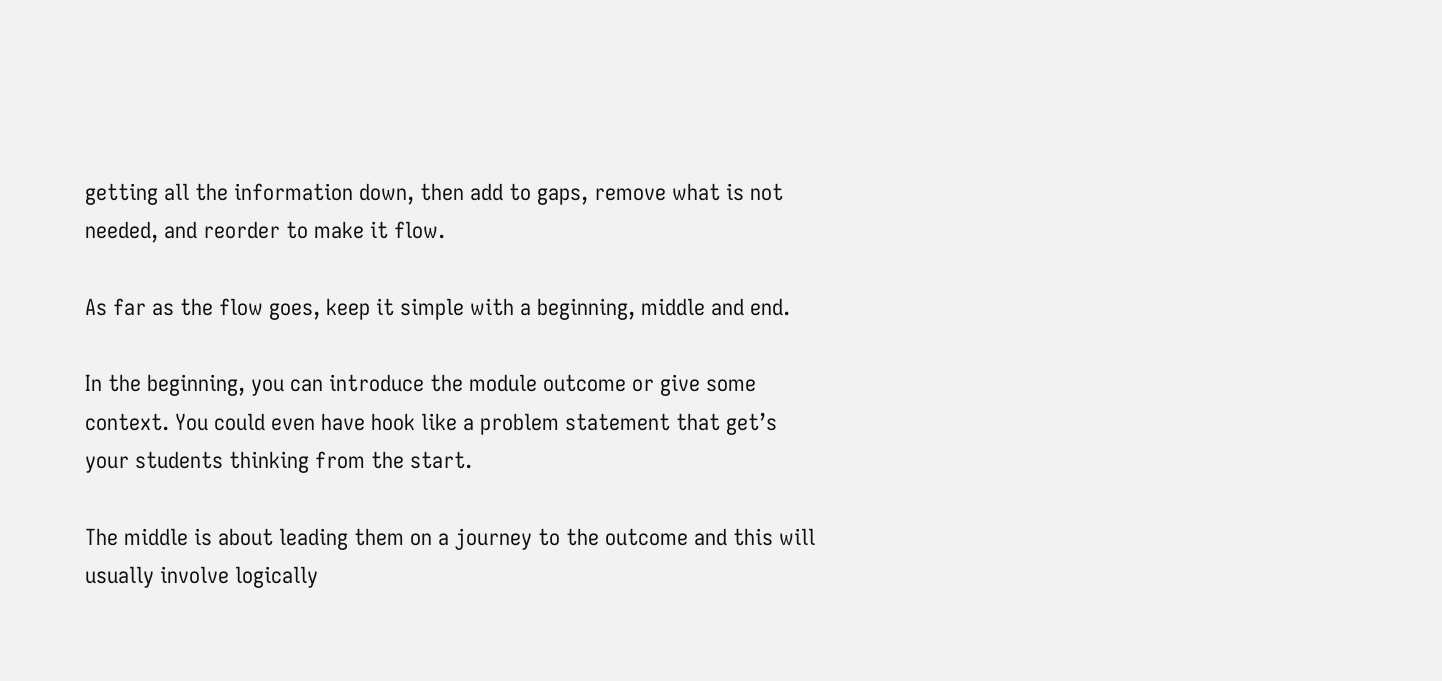getting all the information down, then add to gaps, remove what is not needed, and reorder to make it flow.

As far as the flow goes, keep it simple with a beginning, middle and end.

In the beginning, you can introduce the module outcome or give some context. You could even have hook like a problem statement that get’s your students thinking from the start.

The middle is about leading them on a journey to the outcome and this will usually involve logically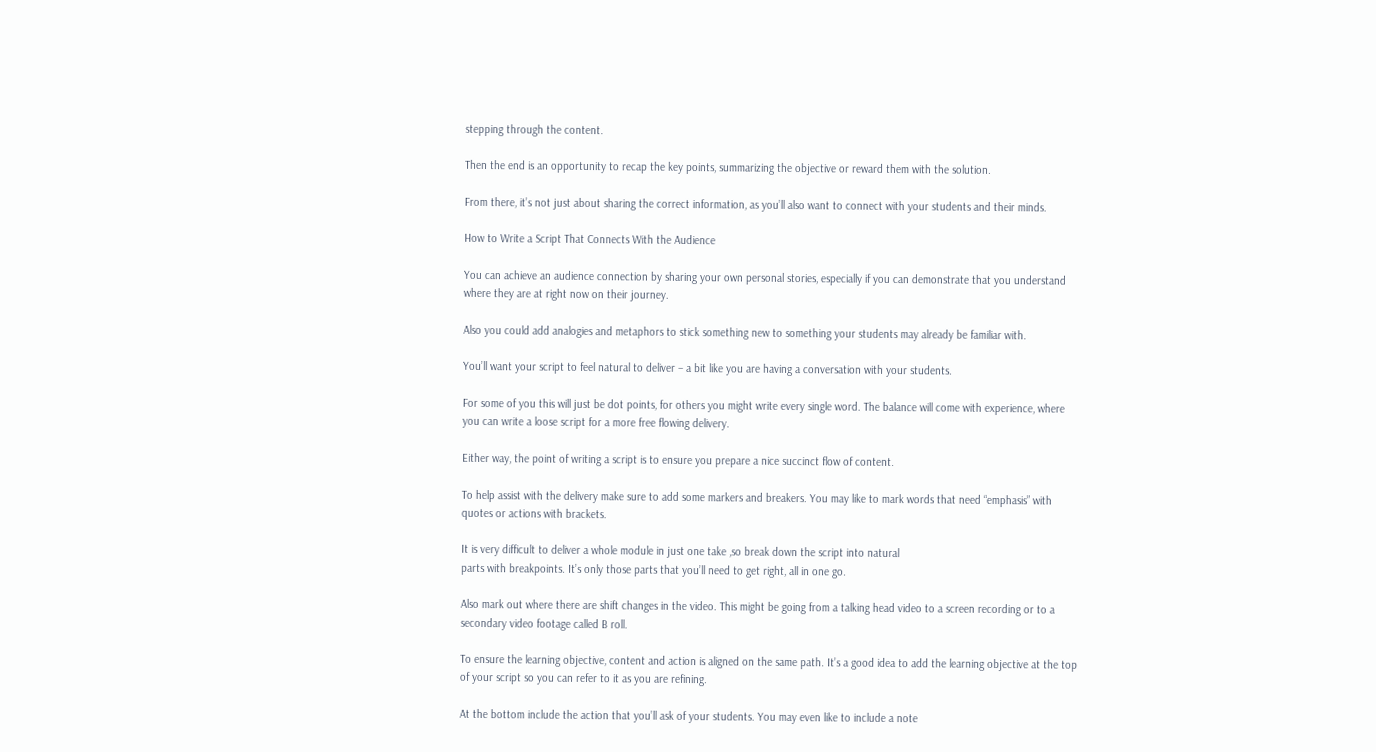stepping through the content.

Then the end is an opportunity to recap the key points, summarizing the objective or reward them with the solution.

From there, it’s not just about sharing the correct information, as you’ll also want to connect with your students and their minds.

How to Write a Script That Connects With the Audience

You can achieve an audience connection by sharing your own personal stories, especially if you can demonstrate that you understand where they are at right now on their journey.

Also you could add analogies and metaphors to stick something new to something your students may already be familiar with.

You’ll want your script to feel natural to deliver – a bit like you are having a conversation with your students.

For some of you this will just be dot points, for others you might write every single word. The balance will come with experience, where you can write a loose script for a more free flowing delivery.

Either way, the point of writing a script is to ensure you prepare a nice succinct flow of content.

To help assist with the delivery make sure to add some markers and breakers. You may like to mark words that need “emphasis” with quotes or actions with brackets.

It is very difficult to deliver a whole module in just one take ,so break down the script into natural
parts with breakpoints. It’s only those parts that you’ll need to get right, all in one go.

Also mark out where there are shift changes in the video. This might be going from a talking head video to a screen recording or to a secondary video footage called B roll.

To ensure the learning objective, content and action is aligned on the same path. It’s a good idea to add the learning objective at the top of your script so you can refer to it as you are refining.

At the bottom include the action that you’ll ask of your students. You may even like to include a note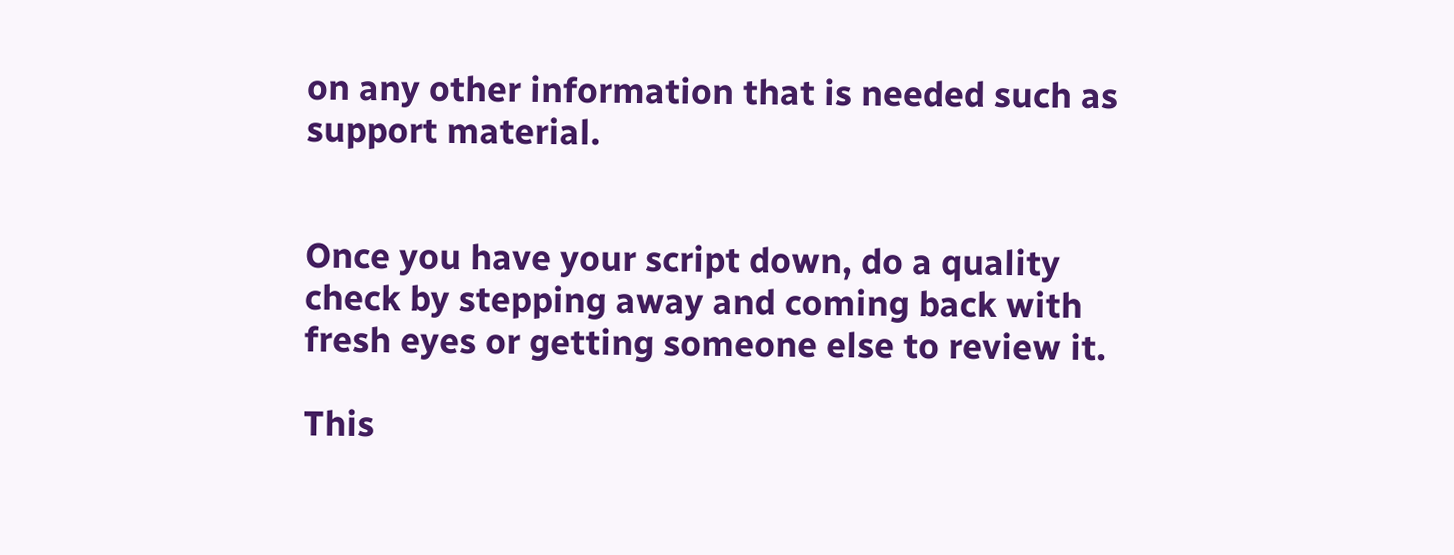on any other information that is needed such as support material.


Once you have your script down, do a quality check by stepping away and coming back with fresh eyes or getting someone else to review it.

This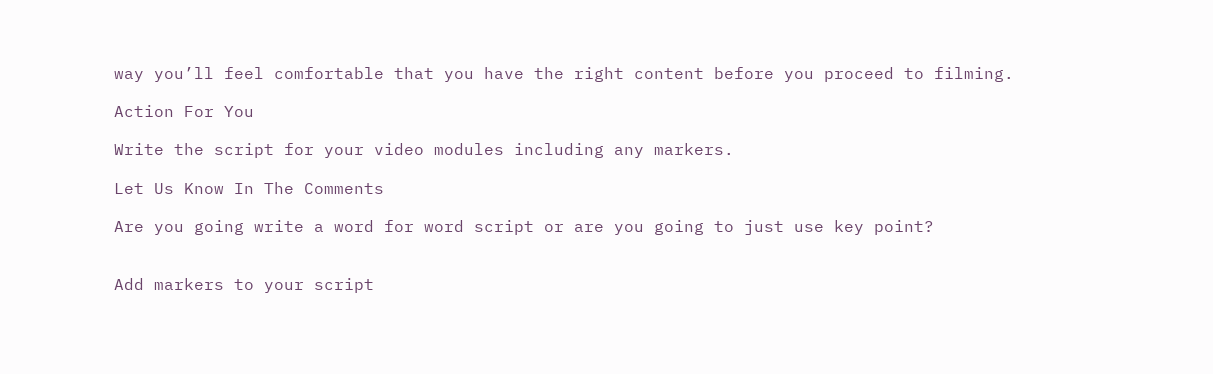way you’ll feel comfortable that you have the right content before you proceed to filming.

Action For You

Write the script for your video modules including any markers.

Let Us Know In The Comments

Are you going write a word for word script or are you going to just use key point?


Add markers to your script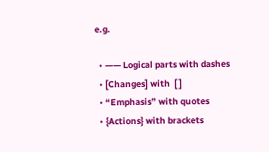e.g.

  • —— Logical parts with dashes
  • [Changes] with  [ ]
  • “Emphasis” with quotes
  • {Actions} with brackets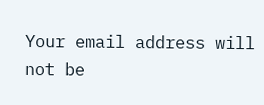Your email address will not be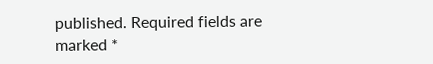published. Required fields are marked *